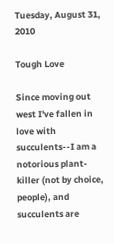Tuesday, August 31, 2010

Tough Love

Since moving out west I've fallen in love with succulents--I am a notorious plant-killer (not by choice, people), and succulents are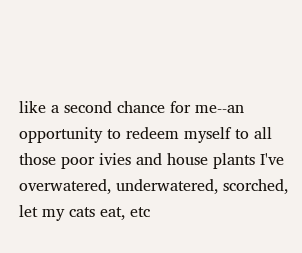like a second chance for me--an opportunity to redeem myself to all those poor ivies and house plants I've overwatered, underwatered, scorched, let my cats eat, etc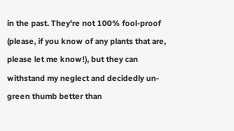in the past. They're not 100% fool-proof (please, if you know of any plants that are, please let me know!), but they can withstand my neglect and decidedly un-green thumb better than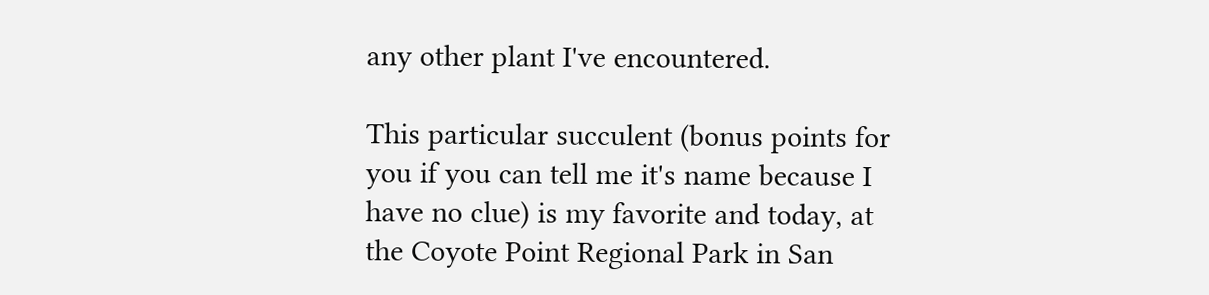any other plant I've encountered.

This particular succulent (bonus points for you if you can tell me it's name because I have no clue) is my favorite and today, at the Coyote Point Regional Park in San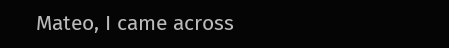Mateo, I came across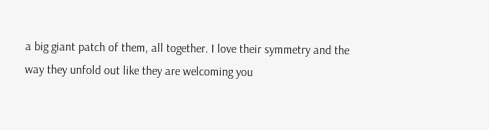a big giant patch of them, all together. I love their symmetry and the way they unfold out like they are welcoming you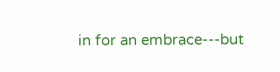in for an embrace---but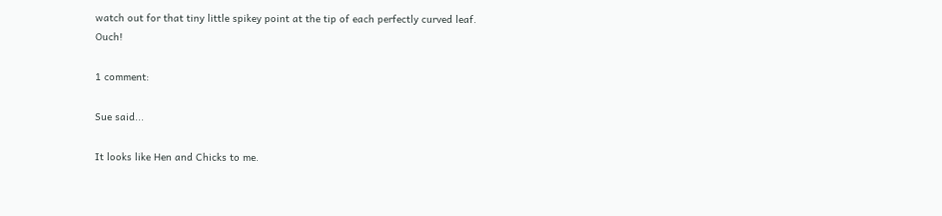watch out for that tiny little spikey point at the tip of each perfectly curved leaf. Ouch!

1 comment:

Sue said...

It looks like Hen and Chicks to me.